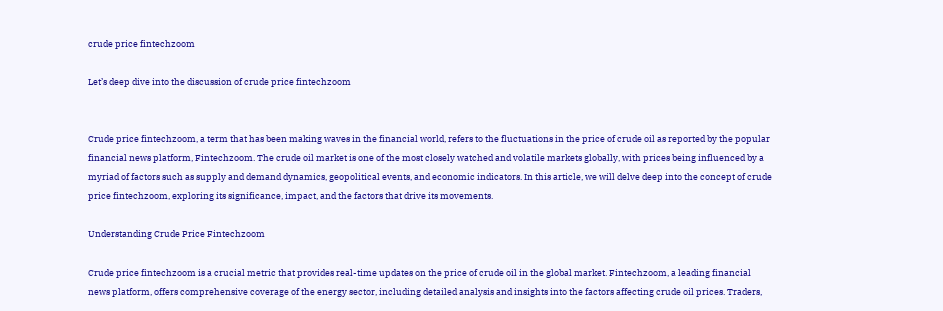crude price fintechzoom

Let’s deep dive into the discussion of crude price fintechzoom


Crude price fintechzoom, a term that has been making waves in the financial world, refers to the fluctuations in the price of crude oil as reported by the popular financial news platform, Fintechzoom. The crude oil market is one of the most closely watched and volatile markets globally, with prices being influenced by a myriad of factors such as supply and demand dynamics, geopolitical events, and economic indicators. In this article, we will delve deep into the concept of crude price fintechzoom, exploring its significance, impact, and the factors that drive its movements.

Understanding Crude Price Fintechzoom

Crude price fintechzoom is a crucial metric that provides real-time updates on the price of crude oil in the global market. Fintechzoom, a leading financial news platform, offers comprehensive coverage of the energy sector, including detailed analysis and insights into the factors affecting crude oil prices. Traders,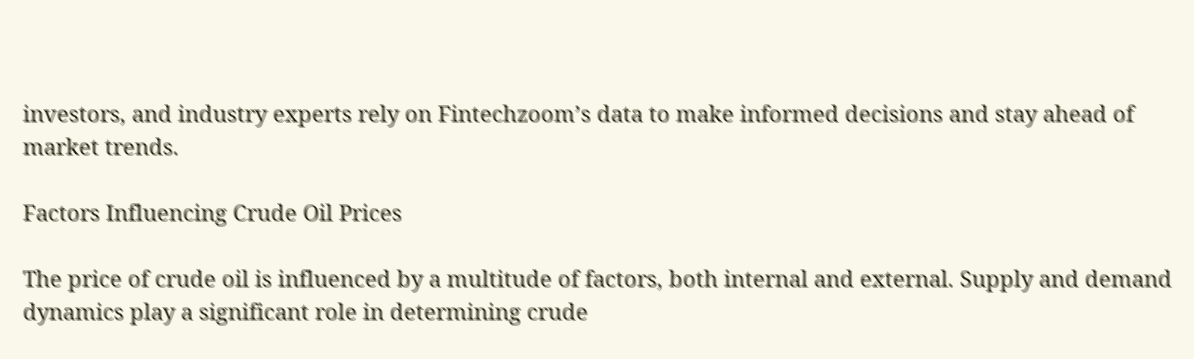investors, and industry experts rely on Fintechzoom’s data to make informed decisions and stay ahead of market trends.

Factors Influencing Crude Oil Prices

The price of crude oil is influenced by a multitude of factors, both internal and external. Supply and demand dynamics play a significant role in determining crude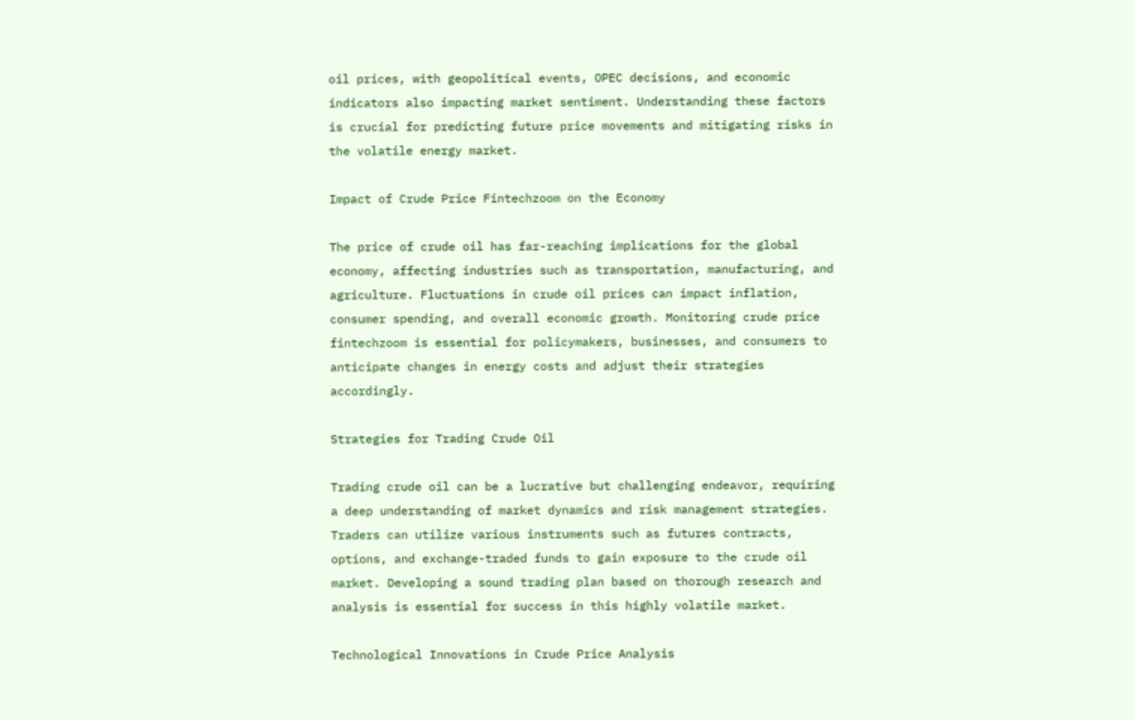oil prices, with geopolitical events, OPEC decisions, and economic indicators also impacting market sentiment. Understanding these factors is crucial for predicting future price movements and mitigating risks in the volatile energy market.

Impact of Crude Price Fintechzoom on the Economy

The price of crude oil has far-reaching implications for the global economy, affecting industries such as transportation, manufacturing, and agriculture. Fluctuations in crude oil prices can impact inflation, consumer spending, and overall economic growth. Monitoring crude price fintechzoom is essential for policymakers, businesses, and consumers to anticipate changes in energy costs and adjust their strategies accordingly.

Strategies for Trading Crude Oil

Trading crude oil can be a lucrative but challenging endeavor, requiring a deep understanding of market dynamics and risk management strategies. Traders can utilize various instruments such as futures contracts, options, and exchange-traded funds to gain exposure to the crude oil market. Developing a sound trading plan based on thorough research and analysis is essential for success in this highly volatile market.

Technological Innovations in Crude Price Analysis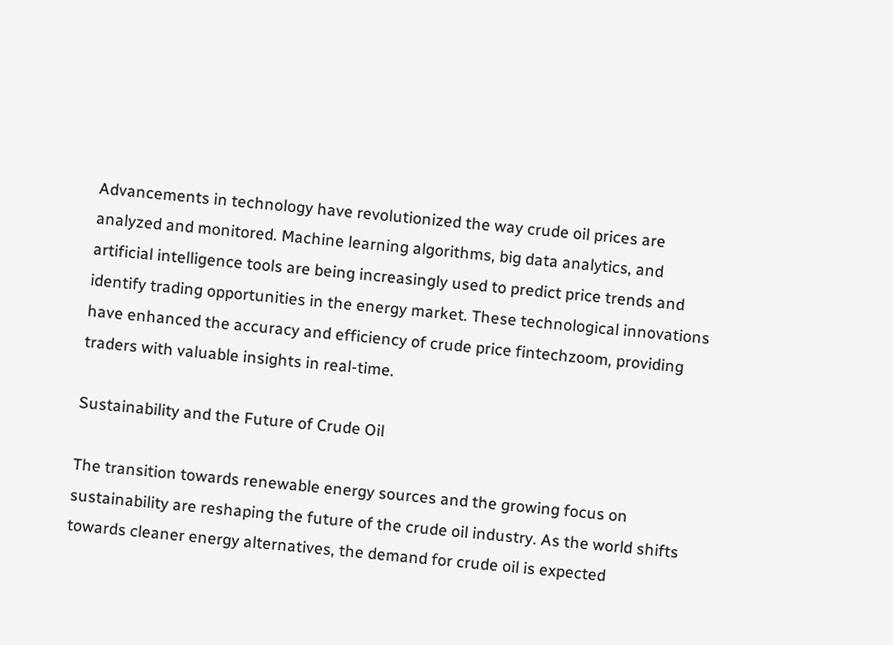Advancements in technology have revolutionized the way crude oil prices are analyzed and monitored. Machine learning algorithms, big data analytics, and artificial intelligence tools are being increasingly used to predict price trends and identify trading opportunities in the energy market. These technological innovations have enhanced the accuracy and efficiency of crude price fintechzoom, providing traders with valuable insights in real-time.

Sustainability and the Future of Crude Oil

The transition towards renewable energy sources and the growing focus on sustainability are reshaping the future of the crude oil industry. As the world shifts towards cleaner energy alternatives, the demand for crude oil is expected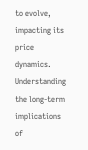to evolve, impacting its price dynamics. Understanding the long-term implications of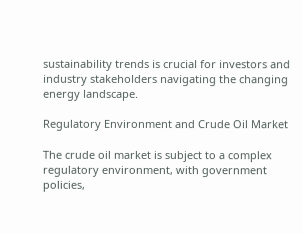sustainability trends is crucial for investors and industry stakeholders navigating the changing energy landscape.

Regulatory Environment and Crude Oil Market

The crude oil market is subject to a complex regulatory environment, with government policies,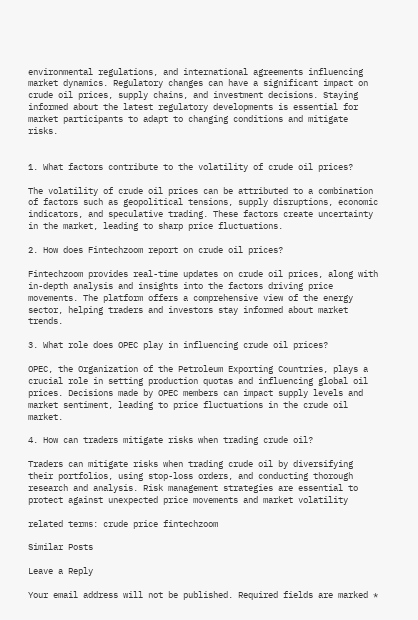environmental regulations, and international agreements influencing market dynamics. Regulatory changes can have a significant impact on crude oil prices, supply chains, and investment decisions. Staying informed about the latest regulatory developments is essential for market participants to adapt to changing conditions and mitigate risks.


1. What factors contribute to the volatility of crude oil prices?

The volatility of crude oil prices can be attributed to a combination of factors such as geopolitical tensions, supply disruptions, economic indicators, and speculative trading. These factors create uncertainty in the market, leading to sharp price fluctuations.

2. How does Fintechzoom report on crude oil prices?

Fintechzoom provides real-time updates on crude oil prices, along with in-depth analysis and insights into the factors driving price movements. The platform offers a comprehensive view of the energy sector, helping traders and investors stay informed about market trends.

3. What role does OPEC play in influencing crude oil prices?

OPEC, the Organization of the Petroleum Exporting Countries, plays a crucial role in setting production quotas and influencing global oil prices. Decisions made by OPEC members can impact supply levels and market sentiment, leading to price fluctuations in the crude oil market.

4. How can traders mitigate risks when trading crude oil?

Traders can mitigate risks when trading crude oil by diversifying their portfolios, using stop-loss orders, and conducting thorough research and analysis. Risk management strategies are essential to protect against unexpected price movements and market volatility

related terms: crude price fintechzoom

Similar Posts

Leave a Reply

Your email address will not be published. Required fields are marked *